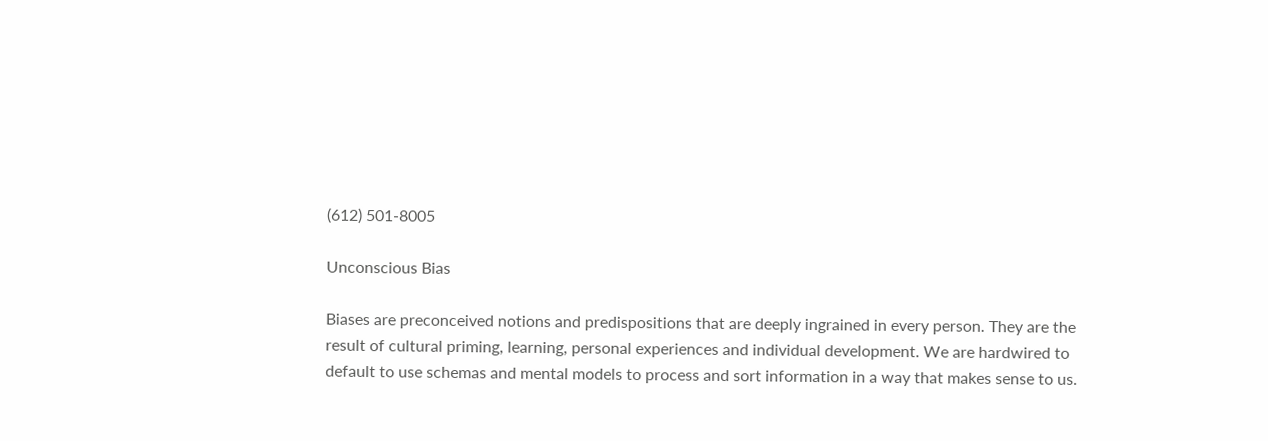(612) 501-8005

Unconscious Bias

Biases are preconceived notions and predispositions that are deeply ingrained in every person. They are the result of cultural priming, learning, personal experiences and individual development. We are hardwired to default to use schemas and mental models to process and sort information in a way that makes sense to us.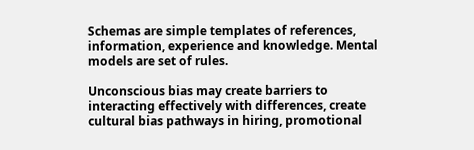Schemas are simple templates of references, information, experience and knowledge. Mental models are set of rules.

Unconscious bias may create barriers to interacting effectively with differences, create cultural bias pathways in hiring, promotional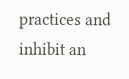practices and inhibit an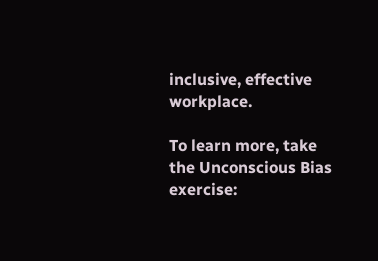inclusive, effective workplace.

To learn more, take the Unconscious Bias exercise: